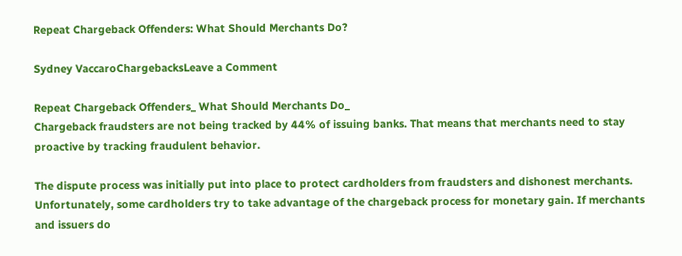Repeat Chargeback Offenders: What Should Merchants Do?

Sydney VaccaroChargebacksLeave a Comment

Repeat Chargeback Offenders_ What Should Merchants Do_
Chargeback fraudsters are not being tracked by 44% of issuing banks. That means that merchants need to stay proactive by tracking fraudulent behavior.

The dispute process was initially put into place to protect cardholders from fraudsters and dishonest merchants. Unfortunately, some cardholders try to take advantage of the chargeback process for monetary gain. If merchants and issuers do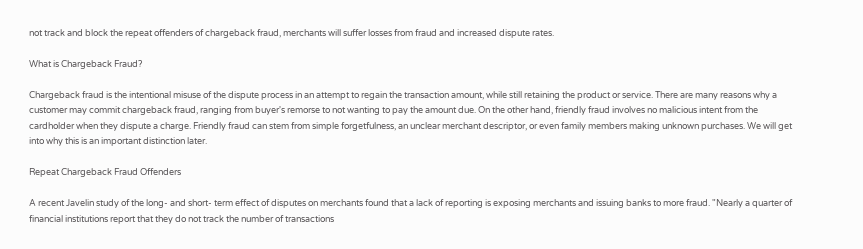not track and block the repeat offenders of chargeback fraud, merchants will suffer losses from fraud and increased dispute rates.

What is Chargeback Fraud?

Chargeback fraud is the intentional misuse of the dispute process in an attempt to regain the transaction amount, while still retaining the product or service. There are many reasons why a customer may commit chargeback fraud, ranging from buyer's remorse to not wanting to pay the amount due. On the other hand, friendly fraud involves no malicious intent from the cardholder when they dispute a charge. Friendly fraud can stem from simple forgetfulness, an unclear merchant descriptor, or even family members making unknown purchases. We will get into why this is an important distinction later.

Repeat Chargeback Fraud Offenders

A recent Javelin study of the long- and short- term effect of disputes on merchants found that a lack of reporting is exposing merchants and issuing banks to more fraud. "Nearly a quarter of financial institutions report that they do not track the number of transactions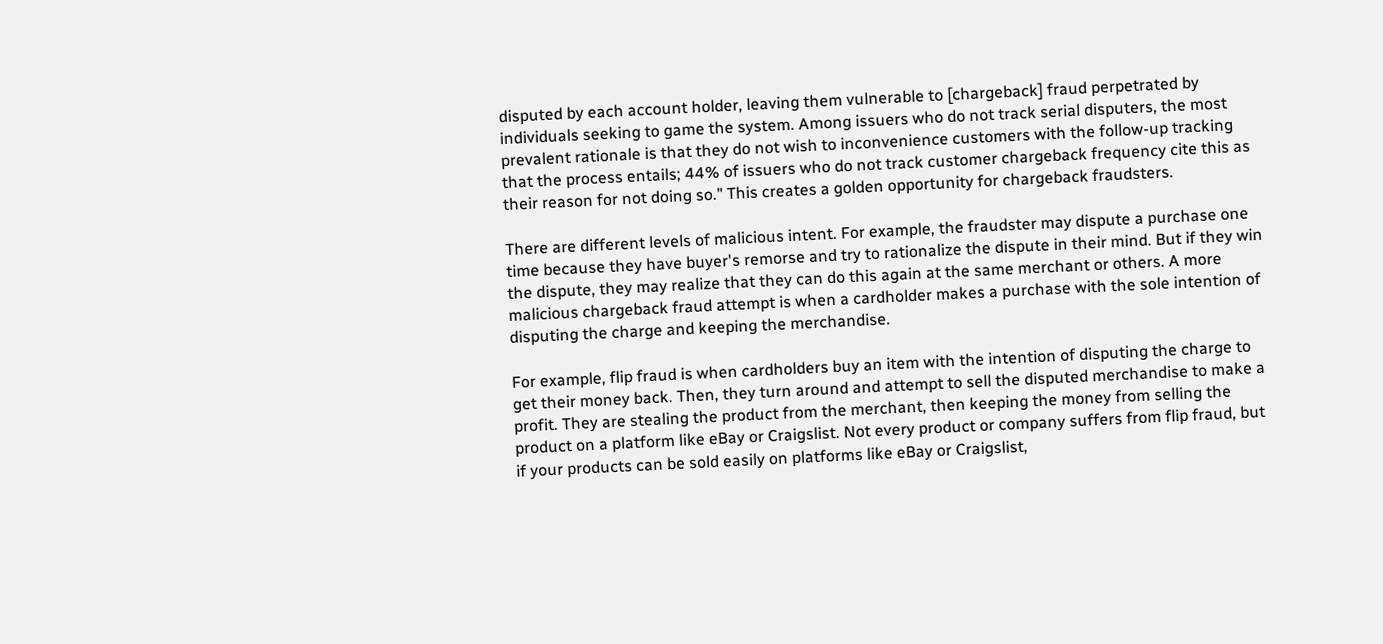disputed by each account holder, leaving them vulnerable to [chargeback] fraud perpetrated by individuals seeking to game the system. Among issuers who do not track serial disputers, the most prevalent rationale is that they do not wish to inconvenience customers with the follow-up tracking that the process entails; 44% of issuers who do not track customer chargeback frequency cite this as their reason for not doing so." This creates a golden opportunity for chargeback fraudsters.

There are different levels of malicious intent. For example, the fraudster may dispute a purchase one time because they have buyer's remorse and try to rationalize the dispute in their mind. But if they win the dispute, they may realize that they can do this again at the same merchant or others. A more malicious chargeback fraud attempt is when a cardholder makes a purchase with the sole intention of disputing the charge and keeping the merchandise.

For example, flip fraud is when cardholders buy an item with the intention of disputing the charge to get their money back. Then, they turn around and attempt to sell the disputed merchandise to make a profit. They are stealing the product from the merchant, then keeping the money from selling the product on a platform like eBay or Craigslist. Not every product or company suffers from flip fraud, but if your products can be sold easily on platforms like eBay or Craigslist,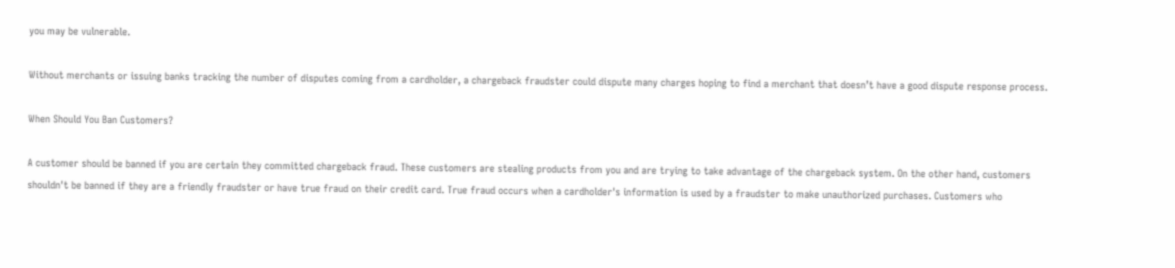you may be vulnerable.

Without merchants or issuing banks tracking the number of disputes coming from a cardholder, a chargeback fraudster could dispute many charges hoping to find a merchant that doesn’t have a good dispute response process.

When Should You Ban Customers?

A customer should be banned if you are certain they committed chargeback fraud. These customers are stealing products from you and are trying to take advantage of the chargeback system. On the other hand, customers shouldn't be banned if they are a friendly fraudster or have true fraud on their credit card. True fraud occurs when a cardholder's information is used by a fraudster to make unauthorized purchases. Customers who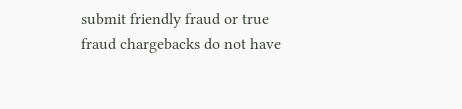submit friendly fraud or true fraud chargebacks do not have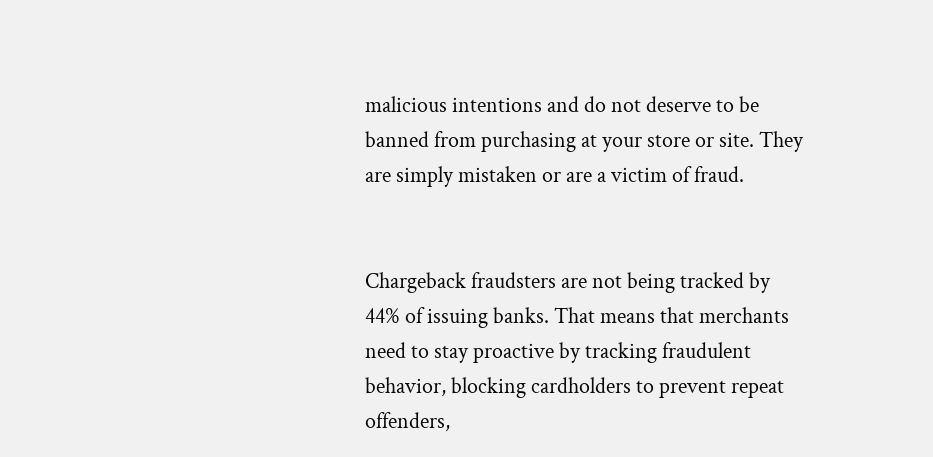malicious intentions and do not deserve to be banned from purchasing at your store or site. They are simply mistaken or are a victim of fraud.


Chargeback fraudsters are not being tracked by 44% of issuing banks. That means that merchants need to stay proactive by tracking fraudulent behavior, blocking cardholders to prevent repeat offenders,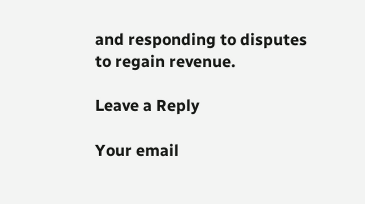and responding to disputes to regain revenue.

Leave a Reply

Your email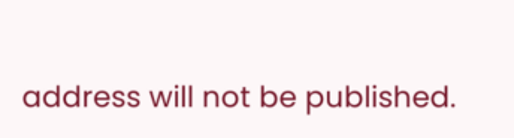address will not be published.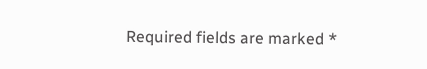Required fields are marked *